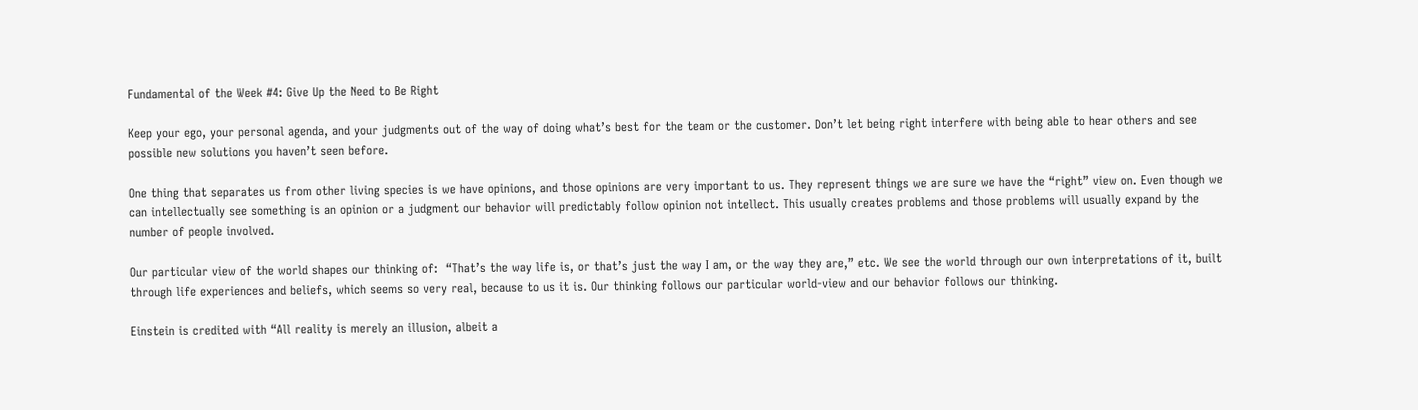Fundamental of the Week #4: Give Up the Need to Be Right

Keep your ego, your personal agenda, and your judgments out of the way of doing what’s best for the team or the customer. Don’t let being right interfere with being able to hear others and see possible new solutions you haven’t seen before.

One thing that separates us from other living species is we have opinions, and those opinions are very important to us. They represent things we are sure we have the “right” view on. Even though we can intellectually see something is an opinion or a judgment our behavior will predictably follow opinion not intellect. This usually creates problems and those problems will usually expand by the number of people involved.

Our particular view of the world shapes our thinking of:  “That’s the way life is, or that’s just the way I am, or the way they are,” etc. We see the world through our own interpretations of it, built through life experiences and beliefs, which seems so very real, because to us it is. Our thinking follows our particular world-view and our behavior follows our thinking.

Einstein is credited with “All reality is merely an illusion, albeit a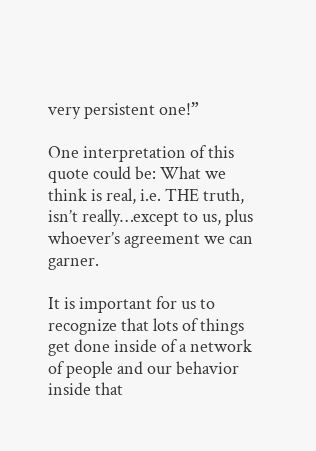very persistent one!”

One interpretation of this quote could be: What we think is real, i.e. THE truth, isn’t really…except to us, plus whoever’s agreement we can garner.

It is important for us to recognize that lots of things get done inside of a network of people and our behavior inside that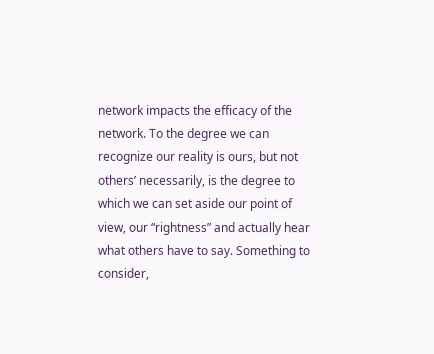network impacts the efficacy of the network. To the degree we can recognize our reality is ours, but not others’ necessarily, is the degree to which we can set aside our point of view, our “rightness” and actually hear what others have to say. Something to consider,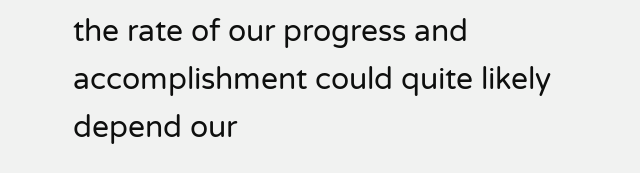the rate of our progress and accomplishment could quite likely depend our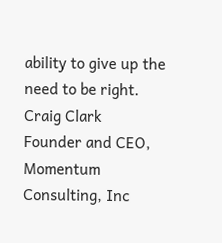ability to give up the need to be right.
Craig Clark
Founder and CEO,
Momentum Consulting, Inc